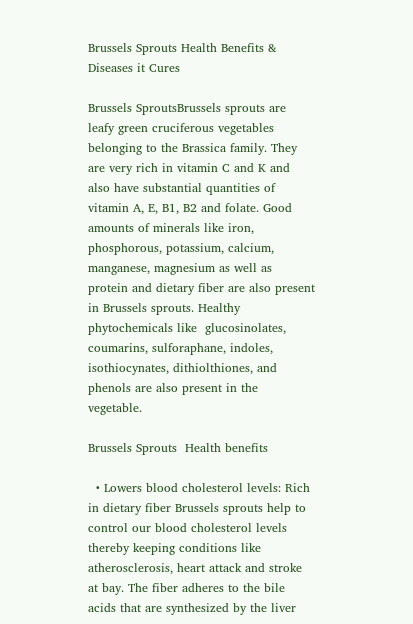Brussels Sprouts Health Benefits & Diseases it Cures

Brussels SproutsBrussels sprouts are leafy green cruciferous vegetables belonging to the Brassica family. They are very rich in vitamin C and K and also have substantial quantities of vitamin A, E, B1, B2 and folate. Good amounts of minerals like iron, phosphorous, potassium, calcium, manganese, magnesium as well as protein and dietary fiber are also present in Brussels sprouts. Healthy phytochemicals like  glucosinolates, coumarins, sulforaphane, indoles, isothiocynates, dithiolthiones, and phenols are also present in the vegetable.

Brussels Sprouts  Health benefits

  • Lowers blood cholesterol levels: Rich in dietary fiber Brussels sprouts help to control our blood cholesterol levels thereby keeping conditions like atherosclerosis, heart attack and stroke at bay. The fiber adheres to the bile acids that are synthesized by the liver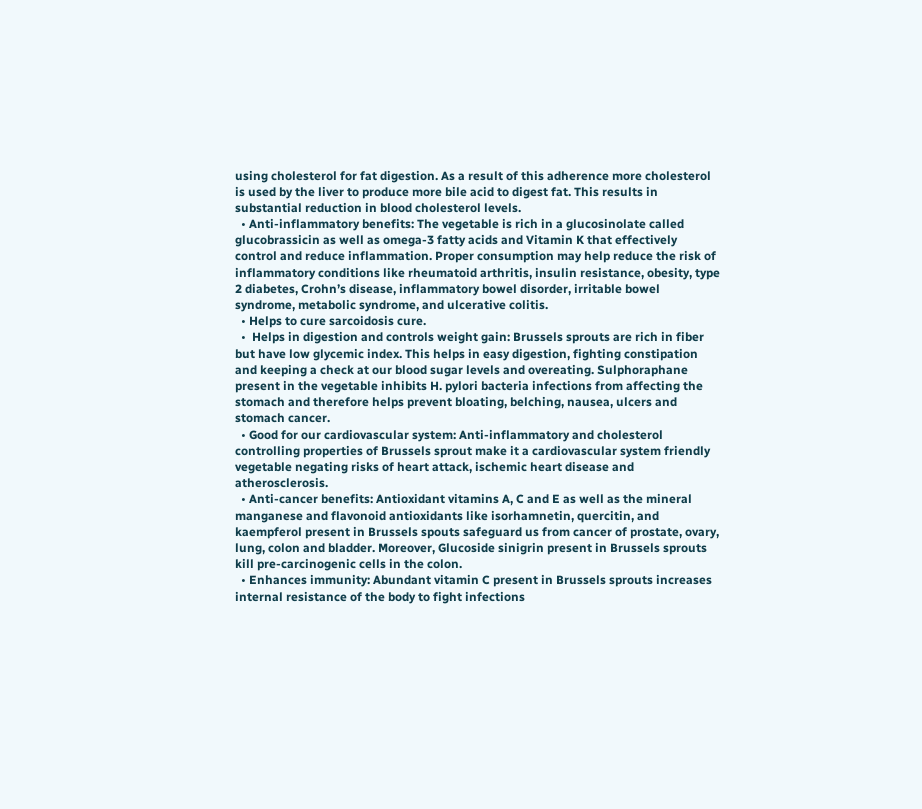using cholesterol for fat digestion. As a result of this adherence more cholesterol is used by the liver to produce more bile acid to digest fat. This results in substantial reduction in blood cholesterol levels.
  • Anti-inflammatory benefits: The vegetable is rich in a glucosinolate called glucobrassicin as well as omega-3 fatty acids and Vitamin K that effectively control and reduce inflammation. Proper consumption may help reduce the risk of inflammatory conditions like rheumatoid arthritis, insulin resistance, obesity, type 2 diabetes, Crohn’s disease, inflammatory bowel disorder, irritable bowel syndrome, metabolic syndrome, and ulcerative colitis.
  • Helps to cure sarcoidosis cure.
  •  Helps in digestion and controls weight gain: Brussels sprouts are rich in fiber but have low glycemic index. This helps in easy digestion, fighting constipation and keeping a check at our blood sugar levels and overeating. Sulphoraphane present in the vegetable inhibits H. pylori bacteria infections from affecting the stomach and therefore helps prevent bloating, belching, nausea, ulcers and stomach cancer.
  • Good for our cardiovascular system: Anti-inflammatory and cholesterol controlling properties of Brussels sprout make it a cardiovascular system friendly vegetable negating risks of heart attack, ischemic heart disease and atherosclerosis.
  • Anti-cancer benefits: Antioxidant vitamins A, C and E as well as the mineral manganese and flavonoid antioxidants like isorhamnetin, quercitin, and kaempferol present in Brussels spouts safeguard us from cancer of prostate, ovary, lung, colon and bladder. Moreover, Glucoside sinigrin present in Brussels sprouts kill pre-carcinogenic cells in the colon.
  • Enhances immunity: Abundant vitamin C present in Brussels sprouts increases internal resistance of the body to fight infections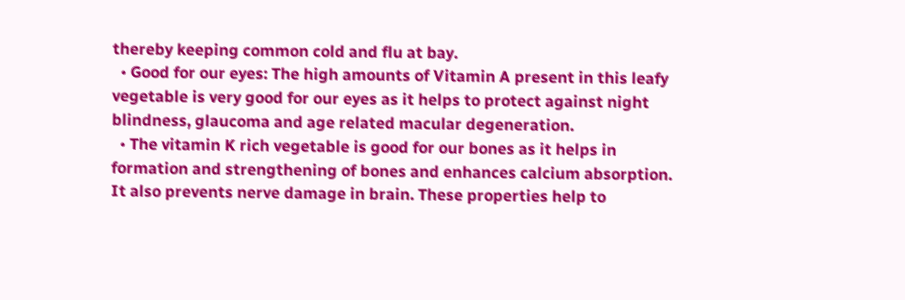thereby keeping common cold and flu at bay.
  • Good for our eyes: The high amounts of Vitamin A present in this leafy vegetable is very good for our eyes as it helps to protect against night blindness, glaucoma and age related macular degeneration.
  • The vitamin K rich vegetable is good for our bones as it helps in formation and strengthening of bones and enhances calcium absorption. It also prevents nerve damage in brain. These properties help to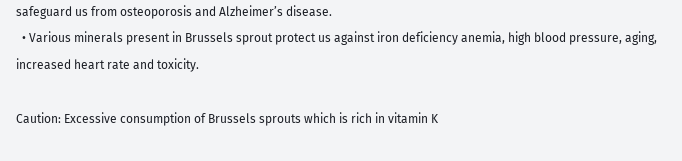safeguard us from osteoporosis and Alzheimer’s disease.
  • Various minerals present in Brussels sprout protect us against iron deficiency anemia, high blood pressure, aging, increased heart rate and toxicity.

Caution: Excessive consumption of Brussels sprouts which is rich in vitamin K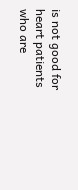is not good for heart patients who are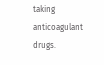taking anticoagulant drugs.